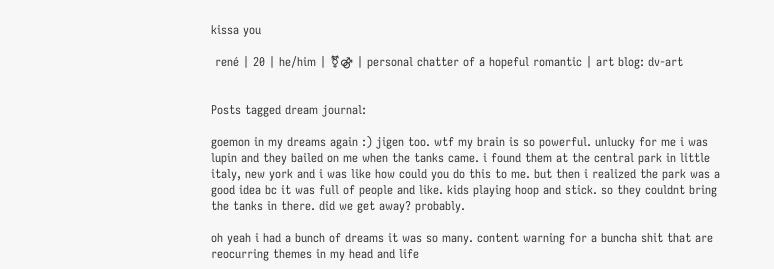kissa you

 rené | 20 | he/him | ⚧⚣ | personal chatter of a hopeful romantic | art blog: dv-art


Posts tagged dream journal:

goemon in my dreams again :) jigen too. wtf my brain is so powerful. unlucky for me i was lupin and they bailed on me when the tanks came. i found them at the central park in little italy, new york and i was like how could you do this to me. but then i realized the park was a good idea bc it was full of people and like. kids playing hoop and stick. so they couldnt bring the tanks in there. did we get away? probably.

oh yeah i had a bunch of dreams it was so many. content warning for a buncha shit that are reocurring themes in my head and life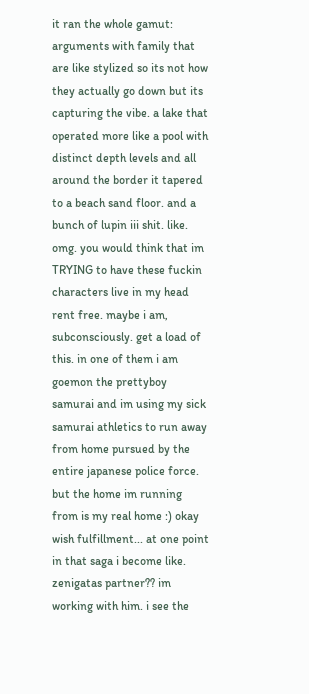it ran the whole gamut: arguments with family that are like stylized so its not how they actually go down but its capturing the vibe. a lake that operated more like a pool with distinct depth levels and all around the border it tapered to a beach sand floor. and a bunch of lupin iii shit. like. omg. you would think that im TRYING to have these fuckin characters live in my head rent free. maybe i am, subconsciously. get a load of this. in one of them i am goemon the prettyboy samurai and im using my sick samurai athletics to run away from home pursued by the entire japanese police force. but the home im running from is my real home :) okay wish fulfillment... at one point in that saga i become like. zenigatas partner?? im working with him. i see the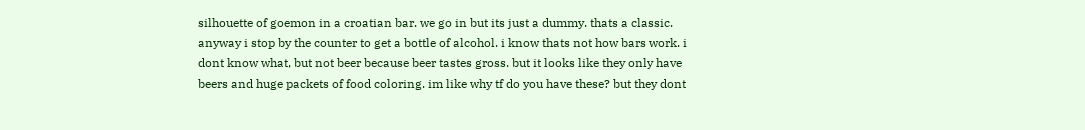silhouette of goemon in a croatian bar. we go in but its just a dummy. thats a classic. anyway i stop by the counter to get a bottle of alcohol. i know thats not how bars work. i dont know what, but not beer because beer tastes gross. but it looks like they only have beers and huge packets of food coloring. im like why tf do you have these? but they dont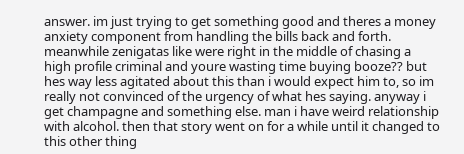answer. im just trying to get something good and theres a money anxiety component from handling the bills back and forth. meanwhile zenigatas like were right in the middle of chasing a high profile criminal and youre wasting time buying booze?? but hes way less agitated about this than i would expect him to, so im really not convinced of the urgency of what hes saying. anyway i get champagne and something else. man i have weird relationship with alcohol. then that story went on for a while until it changed to this other thing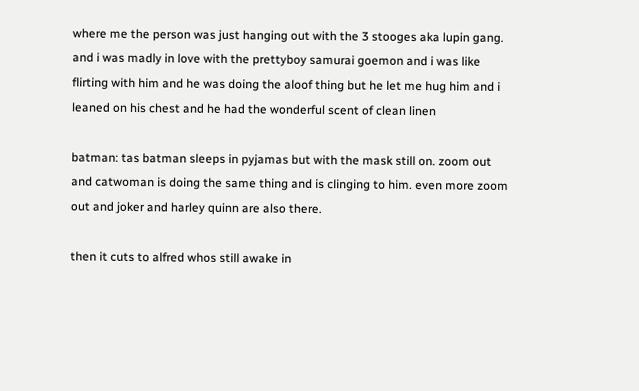where me the person was just hanging out with the 3 stooges aka lupin gang. and i was madly in love with the prettyboy samurai goemon and i was like flirting with him and he was doing the aloof thing but he let me hug him and i leaned on his chest and he had the wonderful scent of clean linen

batman: tas batman sleeps in pyjamas but with the mask still on. zoom out and catwoman is doing the same thing and is clinging to him. even more zoom out and joker and harley quinn are also there.

then it cuts to alfred whos still awake in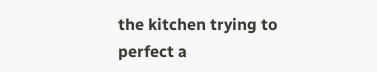the kitchen trying to perfect a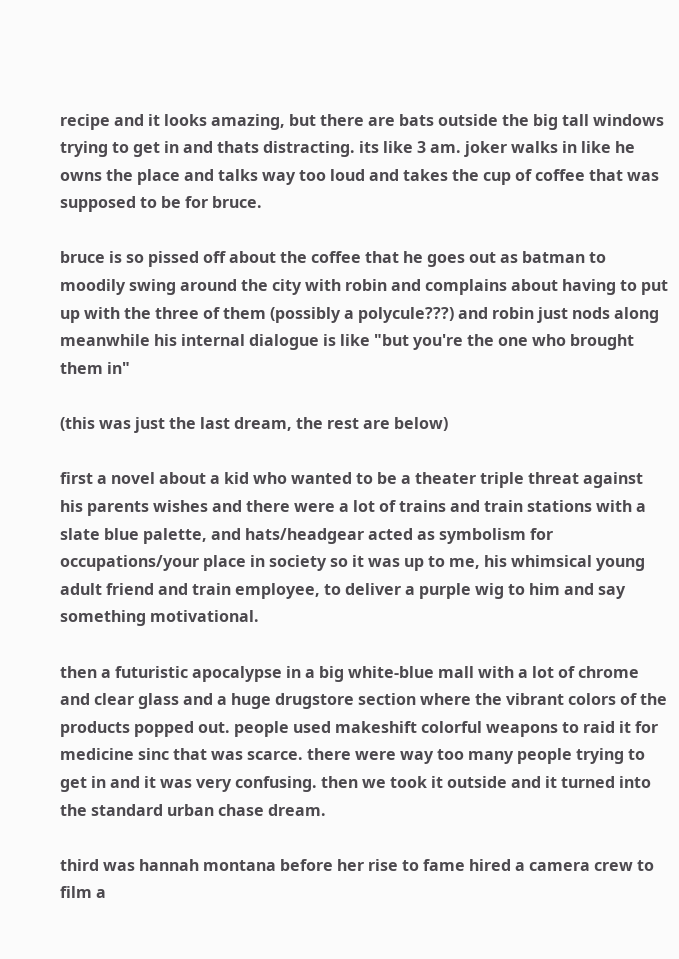recipe and it looks amazing, but there are bats outside the big tall windows trying to get in and thats distracting. its like 3 am. joker walks in like he owns the place and talks way too loud and takes the cup of coffee that was supposed to be for bruce.

bruce is so pissed off about the coffee that he goes out as batman to moodily swing around the city with robin and complains about having to put up with the three of them (possibly a polycule???) and robin just nods along meanwhile his internal dialogue is like "but you're the one who brought them in"

(this was just the last dream, the rest are below)

first a novel about a kid who wanted to be a theater triple threat against his parents wishes and there were a lot of trains and train stations with a slate blue palette, and hats/headgear acted as symbolism for occupations/your place in society so it was up to me, his whimsical young adult friend and train employee, to deliver a purple wig to him and say something motivational.

then a futuristic apocalypse in a big white-blue mall with a lot of chrome and clear glass and a huge drugstore section where the vibrant colors of the products popped out. people used makeshift colorful weapons to raid it for medicine sinc that was scarce. there were way too many people trying to get in and it was very confusing. then we took it outside and it turned into the standard urban chase dream.

third was hannah montana before her rise to fame hired a camera crew to film a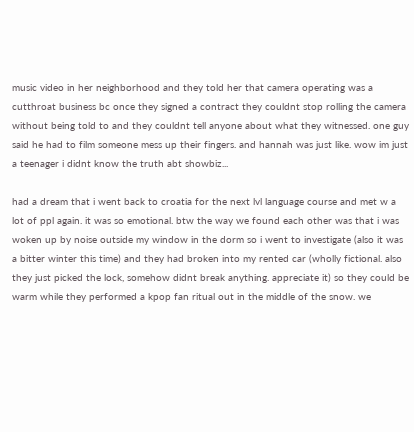music video in her neighborhood and they told her that camera operating was a cutthroat business bc once they signed a contract they couldnt stop rolling the camera without being told to and they couldnt tell anyone about what they witnessed. one guy said he had to film someone mess up their fingers. and hannah was just like. wow im just a teenager i didnt know the truth abt showbiz...

had a dream that i went back to croatia for the next lvl language course and met w a lot of ppl again. it was so emotional. btw the way we found each other was that i was woken up by noise outside my window in the dorm so i went to investigate (also it was a bitter winter this time) and they had broken into my rented car (wholly fictional. also they just picked the lock, somehow didnt break anything. appreciate it) so they could be warm while they performed a kpop fan ritual out in the middle of the snow. we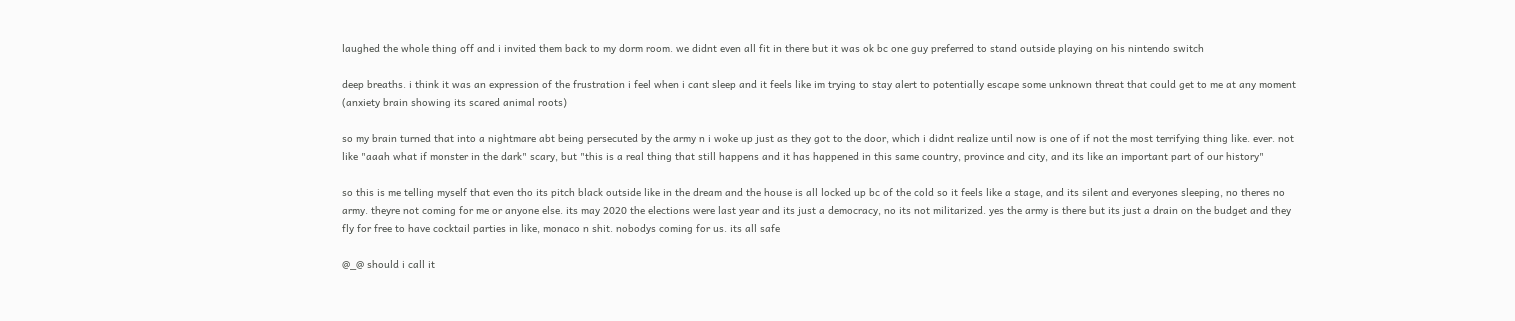laughed the whole thing off and i invited them back to my dorm room. we didnt even all fit in there but it was ok bc one guy preferred to stand outside playing on his nintendo switch

deep breaths. i think it was an expression of the frustration i feel when i cant sleep and it feels like im trying to stay alert to potentially escape some unknown threat that could get to me at any moment (anxiety brain showing its scared animal roots)

so my brain turned that into a nightmare abt being persecuted by the army n i woke up just as they got to the door, which i didnt realize until now is one of if not the most terrifying thing like. ever. not like "aaah what if monster in the dark" scary, but "this is a real thing that still happens and it has happened in this same country, province and city, and its like an important part of our history"

so this is me telling myself that even tho its pitch black outside like in the dream and the house is all locked up bc of the cold so it feels like a stage, and its silent and everyones sleeping, no theres no army. theyre not coming for me or anyone else. its may 2020 the elections were last year and its just a democracy, no its not militarized. yes the army is there but its just a drain on the budget and they fly for free to have cocktail parties in like, monaco n shit. nobodys coming for us. its all safe

@_@ should i call it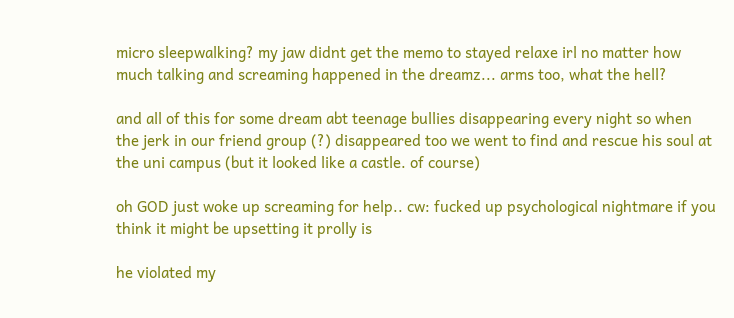micro sleepwalking? my jaw didnt get the memo to stayed relaxe irl no matter how much talking and screaming happened in the dreamz... arms too, what the hell?

and all of this for some dream abt teenage bullies disappearing every night so when the jerk in our friend group (?) disappeared too we went to find and rescue his soul at the uni campus (but it looked like a castle. of course)

oh GOD just woke up screaming for help.. cw: fucked up psychological nightmare if you think it might be upsetting it prolly is

he violated my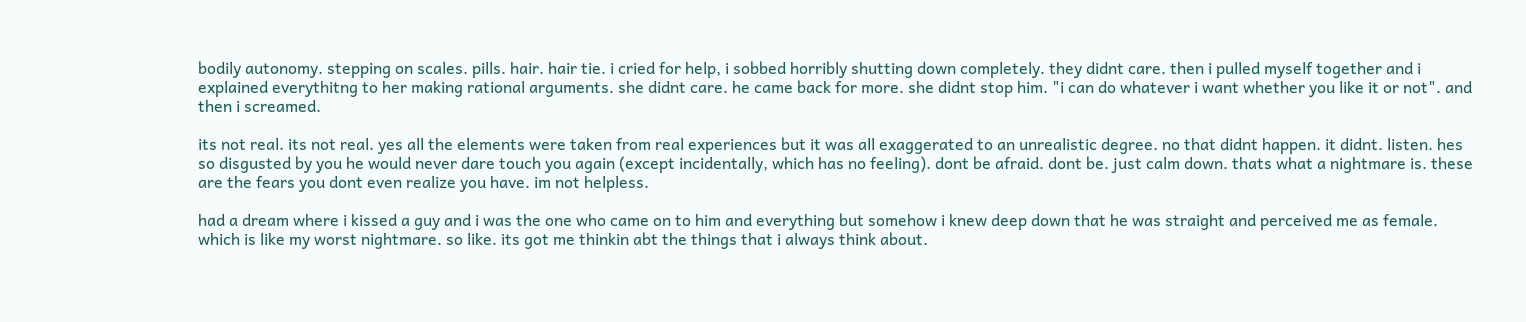bodily autonomy. stepping on scales. pills. hair. hair tie. i cried for help, i sobbed horribly shutting down completely. they didnt care. then i pulled myself together and i explained everythitng to her making rational arguments. she didnt care. he came back for more. she didnt stop him. "i can do whatever i want whether you like it or not". and then i screamed.

its not real. its not real. yes all the elements were taken from real experiences but it was all exaggerated to an unrealistic degree. no that didnt happen. it didnt. listen. hes so disgusted by you he would never dare touch you again (except incidentally, which has no feeling). dont be afraid. dont be. just calm down. thats what a nightmare is. these are the fears you dont even realize you have. im not helpless.

had a dream where i kissed a guy and i was the one who came on to him and everything but somehow i knew deep down that he was straight and perceived me as female. which is like my worst nightmare. so like. its got me thinkin abt the things that i always think about.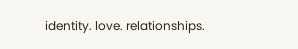identity. love. relationships.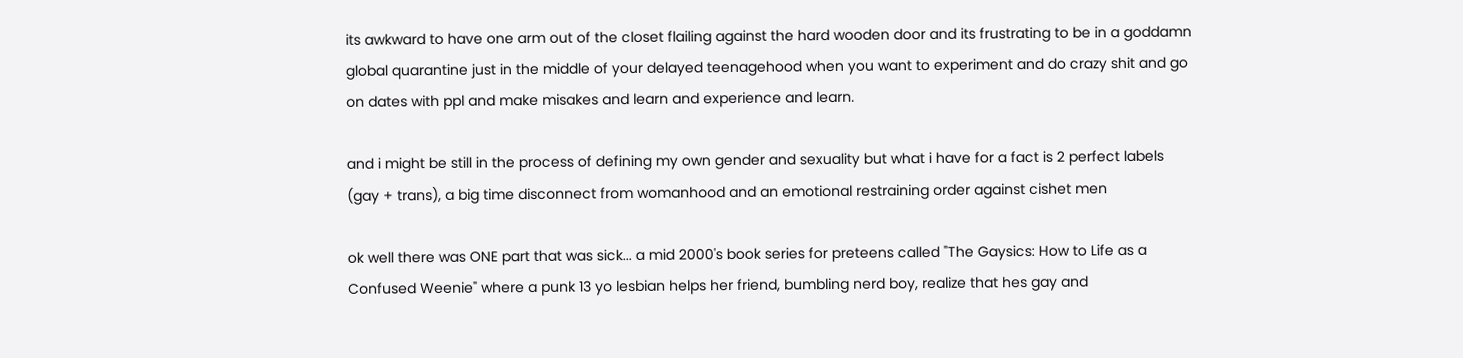its awkward to have one arm out of the closet flailing against the hard wooden door and its frustrating to be in a goddamn global quarantine just in the middle of your delayed teenagehood when you want to experiment and do crazy shit and go on dates with ppl and make misakes and learn and experience and learn.

and i might be still in the process of defining my own gender and sexuality but what i have for a fact is 2 perfect labels (gay + trans), a big time disconnect from womanhood and an emotional restraining order against cishet men

ok well there was ONE part that was sick... a mid 2000's book series for preteens called "The Gaysics: How to Life as a Confused Weenie" where a punk 13 yo lesbian helps her friend, bumbling nerd boy, realize that hes gay and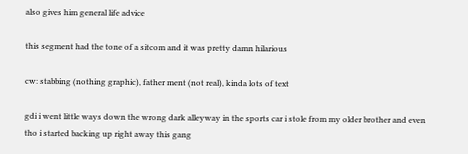also gives him general life advice

this segment had the tone of a sitcom and it was pretty damn hilarious

cw: stabbing (nothing graphic), father ment (not real), kinda lots of text

gdi i went little ways down the wrong dark alleyway in the sports car i stole from my older brother and even tho i started backing up right away this gang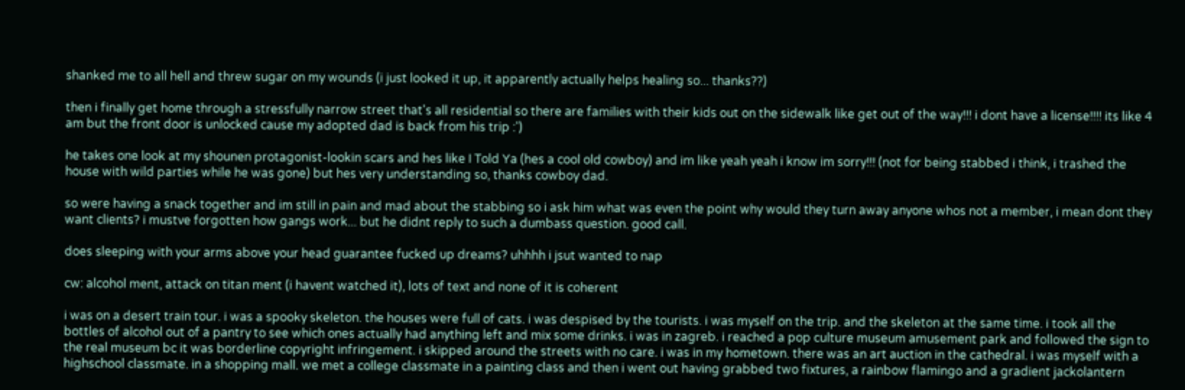shanked me to all hell and threw sugar on my wounds (i just looked it up, it apparently actually helps healing so... thanks??)

then i finally get home through a stressfully narrow street that's all residential so there are families with their kids out on the sidewalk like get out of the way!!! i dont have a license!!!! its like 4 am but the front door is unlocked cause my adopted dad is back from his trip :')

he takes one look at my shounen protagonist-lookin scars and hes like I Told Ya (hes a cool old cowboy) and im like yeah yeah i know im sorry!!! (not for being stabbed i think, i trashed the house with wild parties while he was gone) but hes very understanding so, thanks cowboy dad.

so were having a snack together and im still in pain and mad about the stabbing so i ask him what was even the point why would they turn away anyone whos not a member, i mean dont they want clients? i mustve forgotten how gangs work... but he didnt reply to such a dumbass question. good call.

does sleeping with your arms above your head guarantee fucked up dreams? uhhhh i jsut wanted to nap

cw: alcohol ment, attack on titan ment (i havent watched it), lots of text and none of it is coherent

i was on a desert train tour. i was a spooky skeleton. the houses were full of cats. i was despised by the tourists. i was myself on the trip. and the skeleton at the same time. i took all the bottles of alcohol out of a pantry to see which ones actually had anything left and mix some drinks. i was in zagreb. i reached a pop culture museum amusement park and followed the sign to the real museum bc it was borderline copyright infringement. i skipped around the streets with no care. i was in my hometown. there was an art auction in the cathedral. i was myself with a highschool classmate. in a shopping mall. we met a college classmate in a painting class and then i went out having grabbed two fixtures, a rainbow flamingo and a gradient jackolantern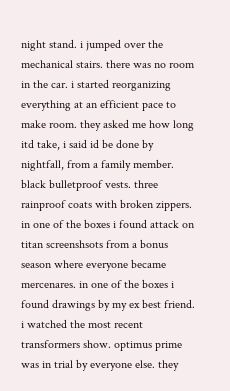night stand. i jumped over the mechanical stairs. there was no room in the car. i started reorganizing everything at an efficient pace to make room. they asked me how long itd take, i said id be done by nightfall, from a family member. black bulletproof vests. three rainproof coats with broken zippers. in one of the boxes i found attack on titan screenshsots from a bonus season where everyone became mercenares. in one of the boxes i found drawings by my ex best friend. i watched the most recent transformers show. optimus prime was in trial by everyone else. they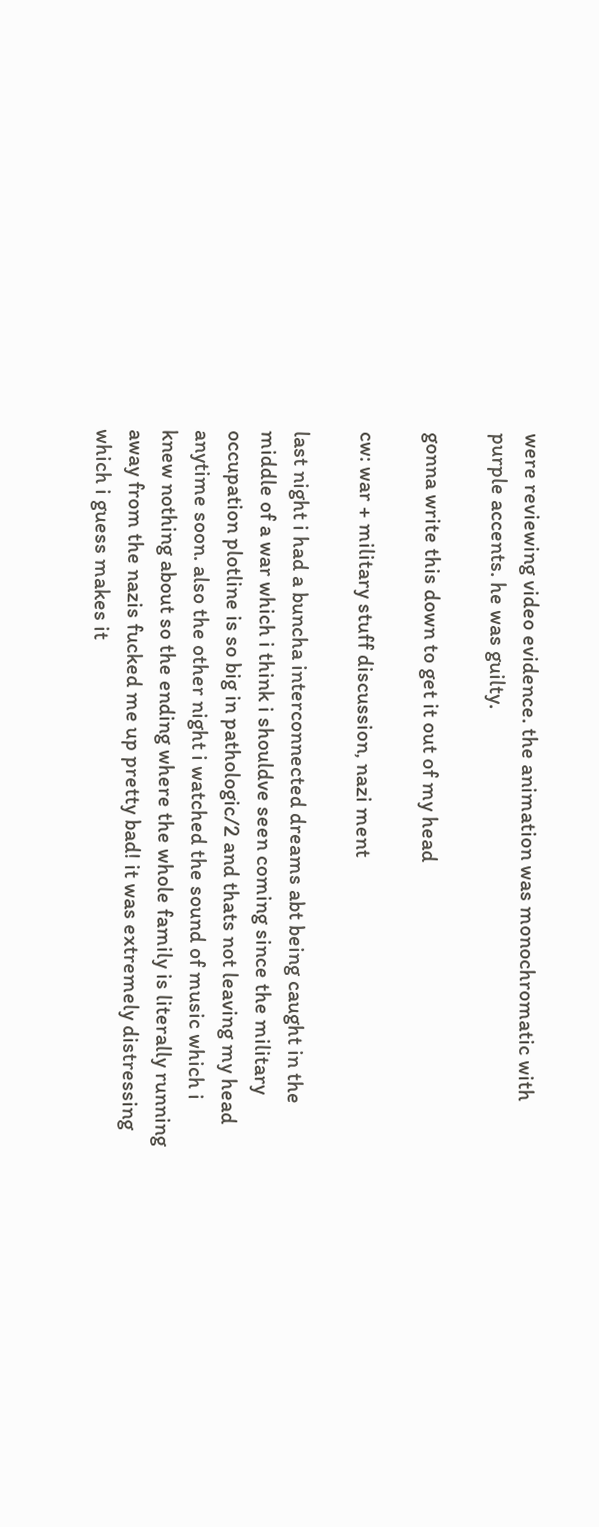were reviewing video evidence. the animation was monochromatic with purple accents. he was guilty.

gonna write this down to get it out of my head

cw: war + military stuff discussion, nazi ment

last night i had a buncha interconnected dreams abt being caught in the middle of a war which i think i shouldve seen coming since the military occupation plotline is so big in pathologic/2 and thats not leaving my head anytime soon. also the other night i watched the sound of music which i knew nothing about so the ending where the whole family is literally running away from the nazis fucked me up pretty bad! it was extremely distressing which i guess makes it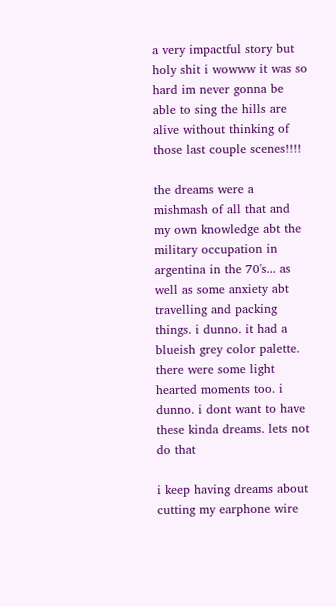a very impactful story but holy shit i wowww it was so hard im never gonna be able to sing the hills are alive without thinking of those last couple scenes!!!!

the dreams were a mishmash of all that and my own knowledge abt the military occupation in argentina in the 70's... as well as some anxiety abt travelling and packing things. i dunno. it had a blueish grey color palette. there were some light hearted moments too. i dunno. i dont want to have these kinda dreams. lets not do that

i keep having dreams about cutting my earphone wire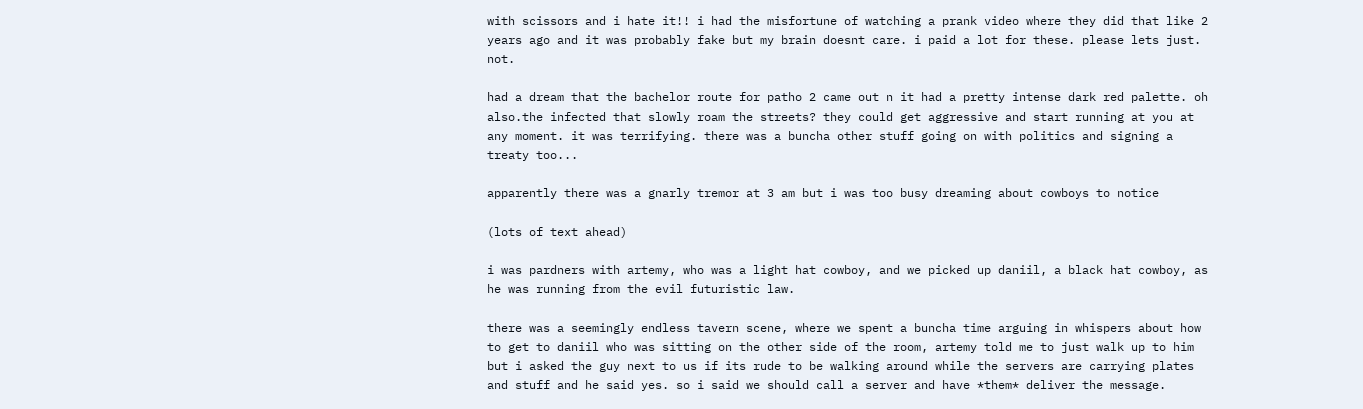with scissors and i hate it!! i had the misfortune of watching a prank video where they did that like 2 years ago and it was probably fake but my brain doesnt care. i paid a lot for these. please lets just. not.

had a dream that the bachelor route for patho 2 came out n it had a pretty intense dark red palette. oh also.the infected that slowly roam the streets? they could get aggressive and start running at you at any moment. it was terrifying. there was a buncha other stuff going on with politics and signing a treaty too...

apparently there was a gnarly tremor at 3 am but i was too busy dreaming about cowboys to notice

(lots of text ahead)

i was pardners with artemy, who was a light hat cowboy, and we picked up daniil, a black hat cowboy, as he was running from the evil futuristic law.

there was a seemingly endless tavern scene, where we spent a buncha time arguing in whispers about how to get to daniil who was sitting on the other side of the room, artemy told me to just walk up to him but i asked the guy next to us if its rude to be walking around while the servers are carrying plates and stuff and he said yes. so i said we should call a server and have *them* deliver the message.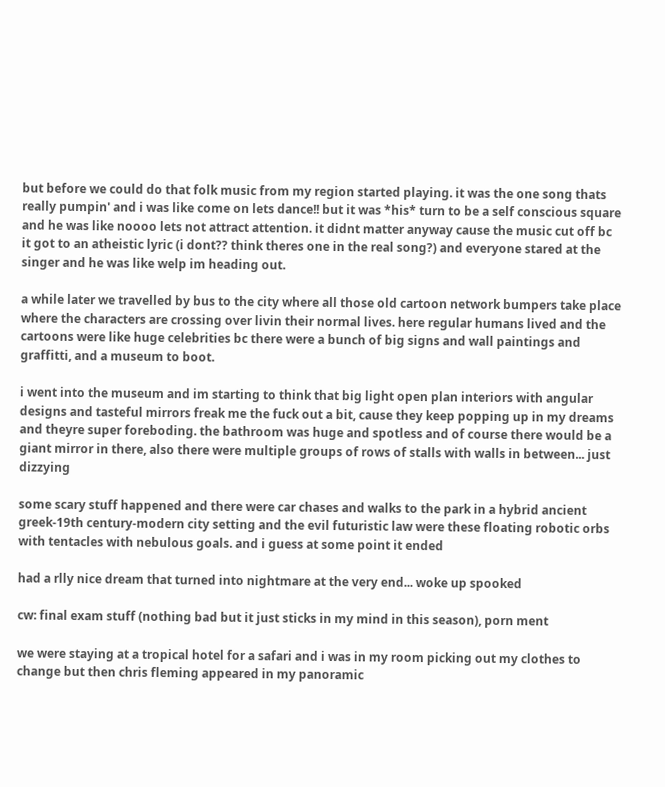but before we could do that folk music from my region started playing. it was the one song thats really pumpin' and i was like come on lets dance!! but it was *his* turn to be a self conscious square and he was like noooo lets not attract attention. it didnt matter anyway cause the music cut off bc it got to an atheistic lyric (i dont?? think theres one in the real song?) and everyone stared at the singer and he was like welp im heading out.

a while later we travelled by bus to the city where all those old cartoon network bumpers take place where the characters are crossing over livin their normal lives. here regular humans lived and the cartoons were like huge celebrities bc there were a bunch of big signs and wall paintings and graffitti, and a museum to boot.

i went into the museum and im starting to think that big light open plan interiors with angular designs and tasteful mirrors freak me the fuck out a bit, cause they keep popping up in my dreams and theyre super foreboding. the bathroom was huge and spotless and of course there would be a giant mirror in there, also there were multiple groups of rows of stalls with walls in between... just dizzying

some scary stuff happened and there were car chases and walks to the park in a hybrid ancient greek-19th century-modern city setting and the evil futuristic law were these floating robotic orbs with tentacles with nebulous goals. and i guess at some point it ended

had a rlly nice dream that turned into nightmare at the very end... woke up spooked

cw: final exam stuff (nothing bad but it just sticks in my mind in this season), porn ment

we were staying at a tropical hotel for a safari and i was in my room picking out my clothes to change but then chris fleming appeared in my panoramic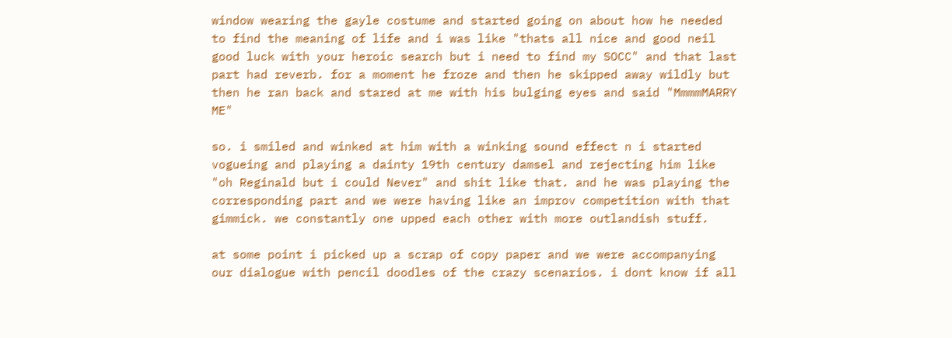window wearing the gayle costume and started going on about how he needed to find the meaning of life and i was like "thats all nice and good neil good luck with your heroic search but i need to find my SOCC" and that last part had reverb. for a moment he froze and then he skipped away wildly but then he ran back and stared at me with his bulging eyes and said "MmmmMARRY ME"

so. i smiled and winked at him with a winking sound effect n i started vogueing and playing a dainty 19th century damsel and rejecting him like "oh Reginald but i could Never" and shit like that. and he was playing the corresponding part and we were having like an improv competition with that gimmick. we constantly one upped each other with more outlandish stuff.

at some point i picked up a scrap of copy paper and we were accompanying our dialogue with pencil doodles of the crazy scenarios. i dont know if all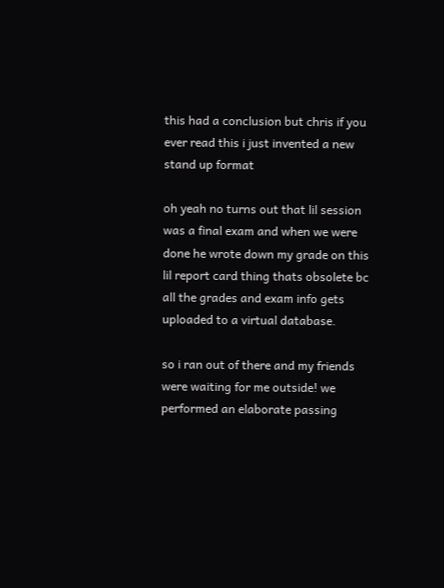this had a conclusion but chris if you ever read this i just invented a new stand up format

oh yeah no turns out that lil session was a final exam and when we were done he wrote down my grade on this lil report card thing thats obsolete bc all the grades and exam info gets uploaded to a virtual database.

so i ran out of there and my friends were waiting for me outside! we performed an elaborate passing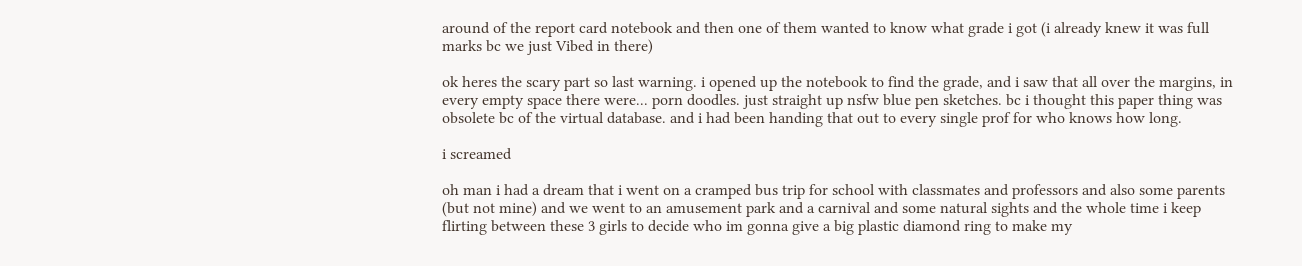around of the report card notebook and then one of them wanted to know what grade i got (i already knew it was full marks bc we just Vibed in there)

ok heres the scary part so last warning. i opened up the notebook to find the grade, and i saw that all over the margins, in every empty space there were... porn doodles. just straight up nsfw blue pen sketches. bc i thought this paper thing was obsolete bc of the virtual database. and i had been handing that out to every single prof for who knows how long.

i screamed

oh man i had a dream that i went on a cramped bus trip for school with classmates and professors and also some parents (but not mine) and we went to an amusement park and a carnival and some natural sights and the whole time i keep flirting between these 3 girls to decide who im gonna give a big plastic diamond ring to make my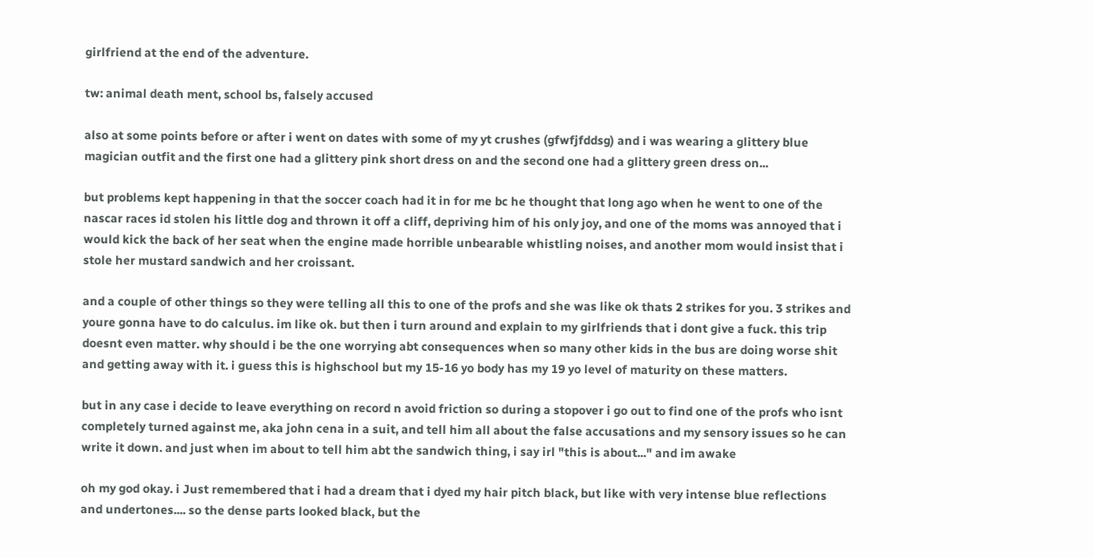girlfriend at the end of the adventure.

tw: animal death ment, school bs, falsely accused

also at some points before or after i went on dates with some of my yt crushes (gfwfjfddsg) and i was wearing a glittery blue magician outfit and the first one had a glittery pink short dress on and the second one had a glittery green dress on...

but problems kept happening in that the soccer coach had it in for me bc he thought that long ago when he went to one of the nascar races id stolen his little dog and thrown it off a cliff, depriving him of his only joy, and one of the moms was annoyed that i would kick the back of her seat when the engine made horrible unbearable whistling noises, and another mom would insist that i stole her mustard sandwich and her croissant.

and a couple of other things so they were telling all this to one of the profs and she was like ok thats 2 strikes for you. 3 strikes and youre gonna have to do calculus. im like ok. but then i turn around and explain to my girlfriends that i dont give a fuck. this trip doesnt even matter. why should i be the one worrying abt consequences when so many other kids in the bus are doing worse shit and getting away with it. i guess this is highschool but my 15-16 yo body has my 19 yo level of maturity on these matters.

but in any case i decide to leave everything on record n avoid friction so during a stopover i go out to find one of the profs who isnt completely turned against me, aka john cena in a suit, and tell him all about the false accusations and my sensory issues so he can write it down. and just when im about to tell him abt the sandwich thing, i say irl "this is about..." and im awake

oh my god okay. i Just remembered that i had a dream that i dyed my hair pitch black, but like with very intense blue reflections and undertones.... so the dense parts looked black, but the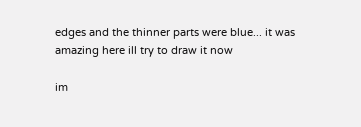edges and the thinner parts were blue... it was amazing here ill try to draw it now

im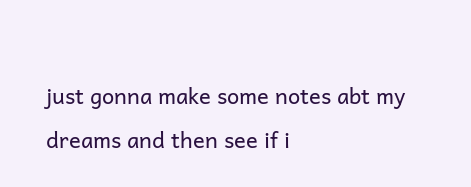just gonna make some notes abt my dreams and then see if i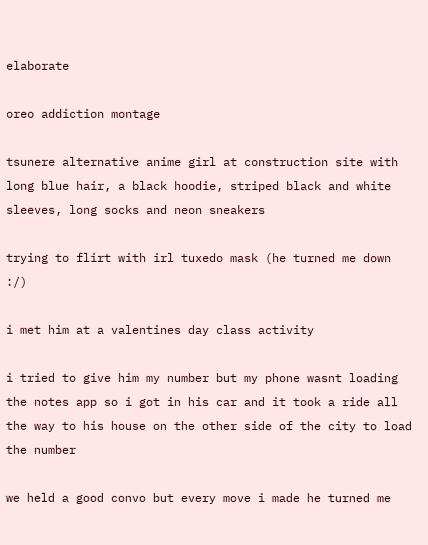elaborate

oreo addiction montage

tsunere alternative anime girl at construction site with long blue hair, a black hoodie, striped black and white sleeves, long socks and neon sneakers

trying to flirt with irl tuxedo mask (he turned me down :/)

i met him at a valentines day class activity

i tried to give him my number but my phone wasnt loading the notes app so i got in his car and it took a ride all the way to his house on the other side of the city to load the number

we held a good convo but every move i made he turned me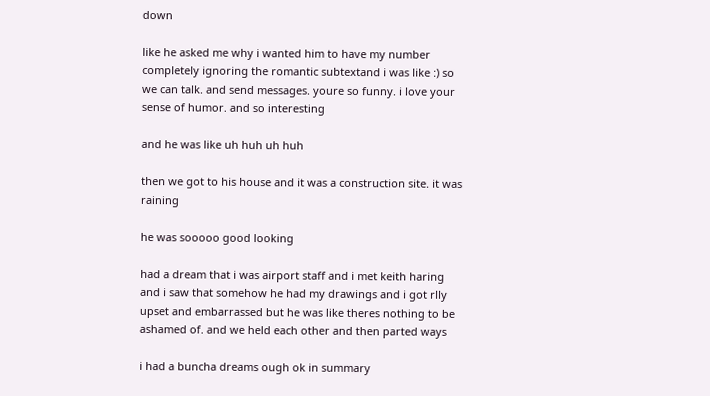down

like he asked me why i wanted him to have my number completely ignoring the romantic subtextand i was like :) so we can talk. and send messages. youre so funny. i love your sense of humor. and so interesting

and he was like uh huh uh huh

then we got to his house and it was a construction site. it was raining

he was sooooo good looking

had a dream that i was airport staff and i met keith haring and i saw that somehow he had my drawings and i got rlly upset and embarrassed but he was like theres nothing to be ashamed of. and we held each other and then parted ways

i had a buncha dreams ough ok in summary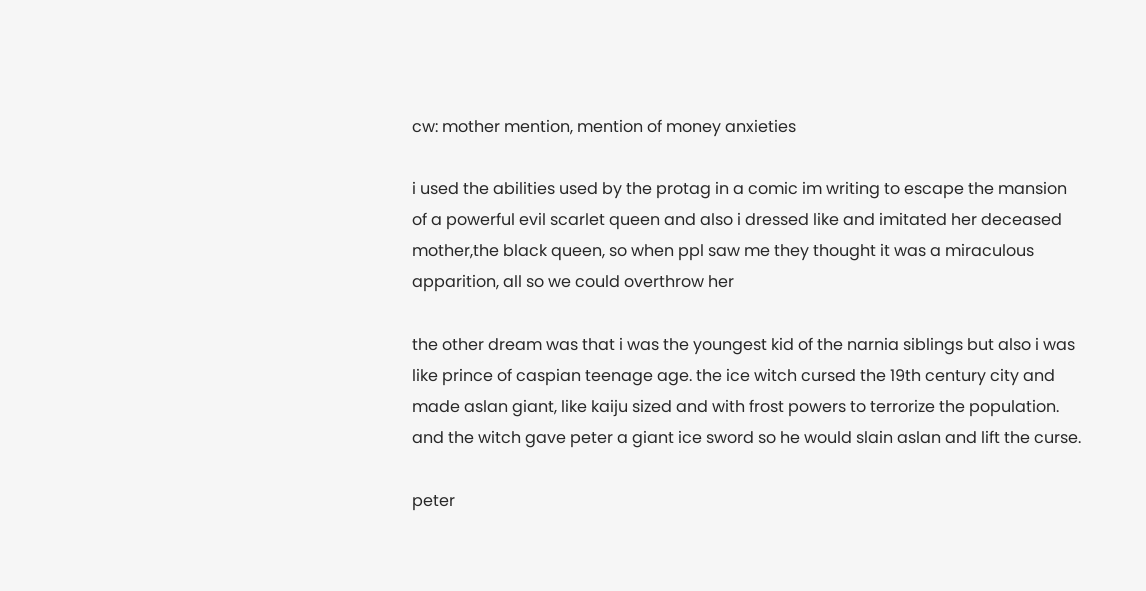cw: mother mention, mention of money anxieties

i used the abilities used by the protag in a comic im writing to escape the mansion of a powerful evil scarlet queen and also i dressed like and imitated her deceased mother,the black queen, so when ppl saw me they thought it was a miraculous apparition, all so we could overthrow her

the other dream was that i was the youngest kid of the narnia siblings but also i was like prince of caspian teenage age. the ice witch cursed the 19th century city and made aslan giant, like kaiju sized and with frost powers to terrorize the population. and the witch gave peter a giant ice sword so he would slain aslan and lift the curse.

peter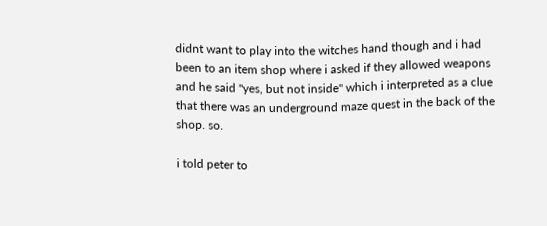didnt want to play into the witches hand though and i had been to an item shop where i asked if they allowed weapons and he said "yes, but not inside" which i interpreted as a clue that there was an underground maze quest in the back of the shop. so.

i told peter to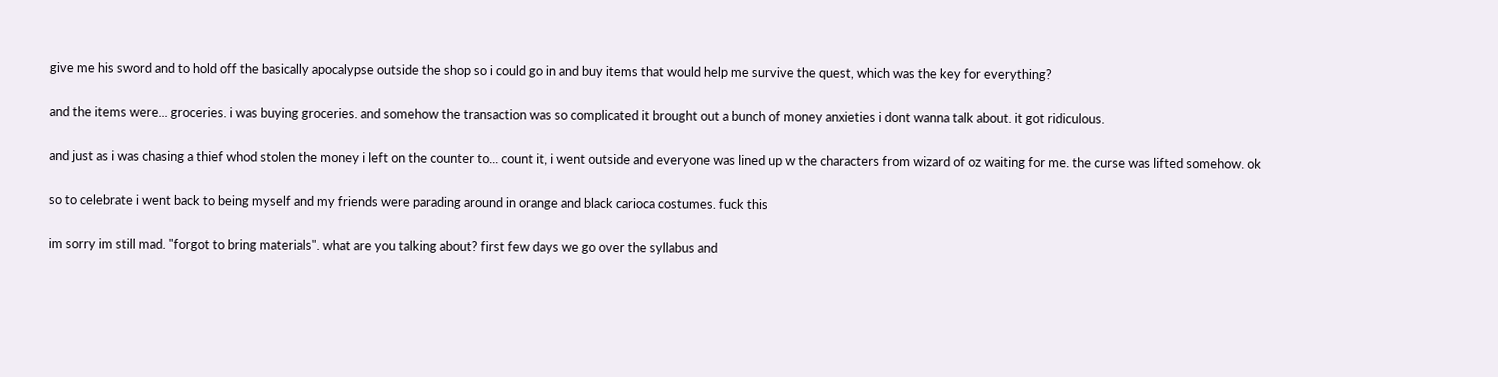give me his sword and to hold off the basically apocalypse outside the shop so i could go in and buy items that would help me survive the quest, which was the key for everything?

and the items were... groceries. i was buying groceries. and somehow the transaction was so complicated it brought out a bunch of money anxieties i dont wanna talk about. it got ridiculous.

and just as i was chasing a thief whod stolen the money i left on the counter to... count it, i went outside and everyone was lined up w the characters from wizard of oz waiting for me. the curse was lifted somehow. ok

so to celebrate i went back to being myself and my friends were parading around in orange and black carioca costumes. fuck this

im sorry im still mad. "forgot to bring materials". what are you talking about? first few days we go over the syllabus and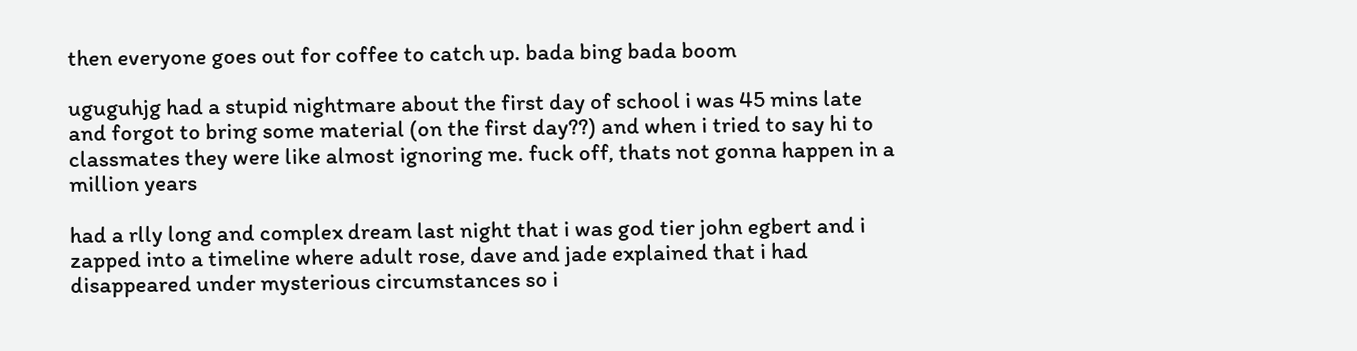then everyone goes out for coffee to catch up. bada bing bada boom

uguguhjg had a stupid nightmare about the first day of school i was 45 mins late and forgot to bring some material (on the first day??) and when i tried to say hi to classmates they were like almost ignoring me. fuck off, thats not gonna happen in a million years

had a rlly long and complex dream last night that i was god tier john egbert and i zapped into a timeline where adult rose, dave and jade explained that i had disappeared under mysterious circumstances so i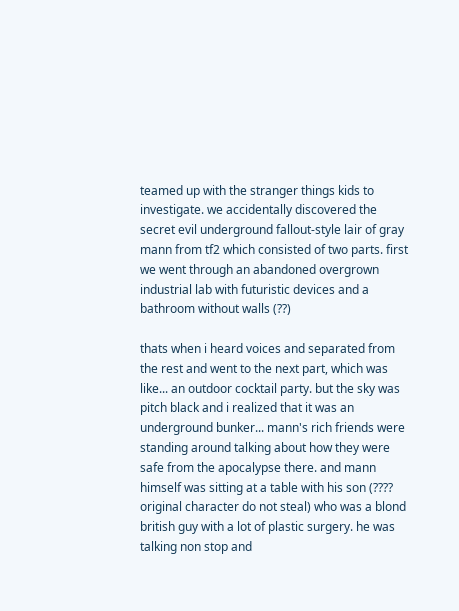teamed up with the stranger things kids to investigate. we accidentally discovered the secret evil underground fallout-style lair of gray mann from tf2 which consisted of two parts. first we went through an abandoned overgrown industrial lab with futuristic devices and a bathroom without walls (??)

thats when i heard voices and separated from the rest and went to the next part, which was like... an outdoor cocktail party. but the sky was pitch black and i realized that it was an underground bunker... mann's rich friends were standing around talking about how they were safe from the apocalypse there. and mann himself was sitting at a table with his son (???? original character do not steal) who was a blond british guy with a lot of plastic surgery. he was talking non stop and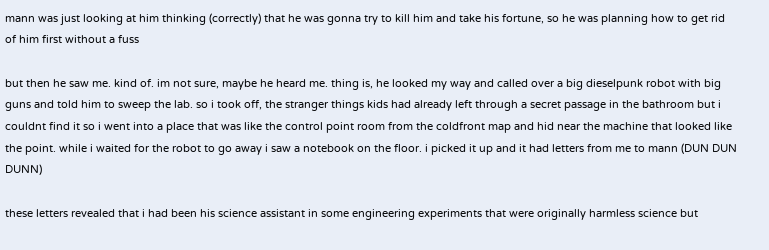mann was just looking at him thinking (correctly) that he was gonna try to kill him and take his fortune, so he was planning how to get rid of him first without a fuss

but then he saw me. kind of. im not sure, maybe he heard me. thing is, he looked my way and called over a big dieselpunk robot with big guns and told him to sweep the lab. so i took off, the stranger things kids had already left through a secret passage in the bathroom but i couldnt find it so i went into a place that was like the control point room from the coldfront map and hid near the machine that looked like the point. while i waited for the robot to go away i saw a notebook on the floor. i picked it up and it had letters from me to mann (DUN DUN DUNN)

these letters revealed that i had been his science assistant in some engineering experiments that were originally harmless science but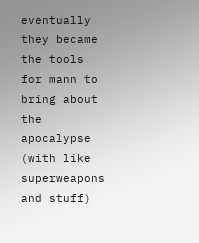eventually they became the tools for mann to bring about the apocalypse (with like superweapons and stuff)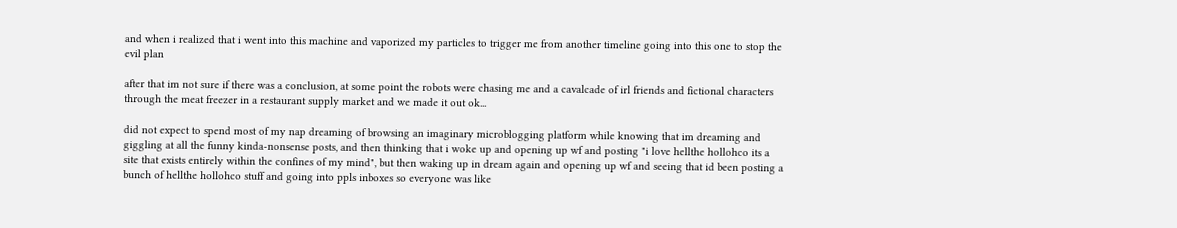and when i realized that i went into this machine and vaporized my particles to trigger me from another timeline going into this one to stop the evil plan

after that im not sure if there was a conclusion, at some point the robots were chasing me and a cavalcade of irl friends and fictional characters through the meat freezer in a restaurant supply market and we made it out ok...

did not expect to spend most of my nap dreaming of browsing an imaginary microblogging platform while knowing that im dreaming and giggling at all the funny kinda-nonsense posts, and then thinking that i woke up and opening up wf and posting "i love hellthe hollohco its a site that exists entirely within the confines of my mind", but then waking up in dream again and opening up wf and seeing that id been posting a bunch of hellthe hollohco stuff and going into ppls inboxes so everyone was like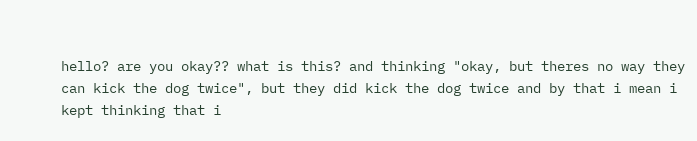hello? are you okay?? what is this? and thinking "okay, but theres no way they can kick the dog twice", but they did kick the dog twice and by that i mean i kept thinking that i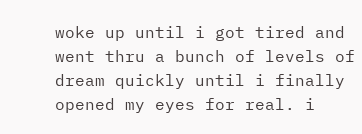woke up until i got tired and went thru a bunch of levels of dream quickly until i finally opened my eyes for real. i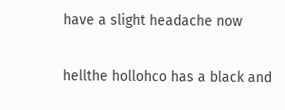have a slight headache now

hellthe hollohco has a black and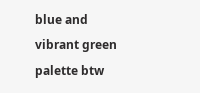blue and vibrant green palette btw